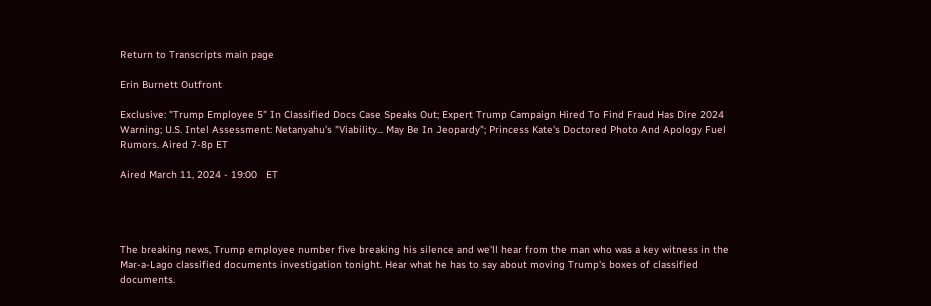Return to Transcripts main page

Erin Burnett Outfront

Exclusive: "Trump Employee 5" In Classified Docs Case Speaks Out; Expert Trump Campaign Hired To Find Fraud Has Dire 2024 Warning; U.S. Intel Assessment: Netanyahu's "Viability... May Be In Jeopardy"; Princess Kate's Doctored Photo And Apology Fuel Rumors. Aired 7-8p ET

Aired March 11, 2024 - 19:00   ET




The breaking news, Trump employee number five breaking his silence and we'll hear from the man who was a key witness in the Mar-a-Lago classified documents investigation tonight. Hear what he has to say about moving Trump's boxes of classified documents.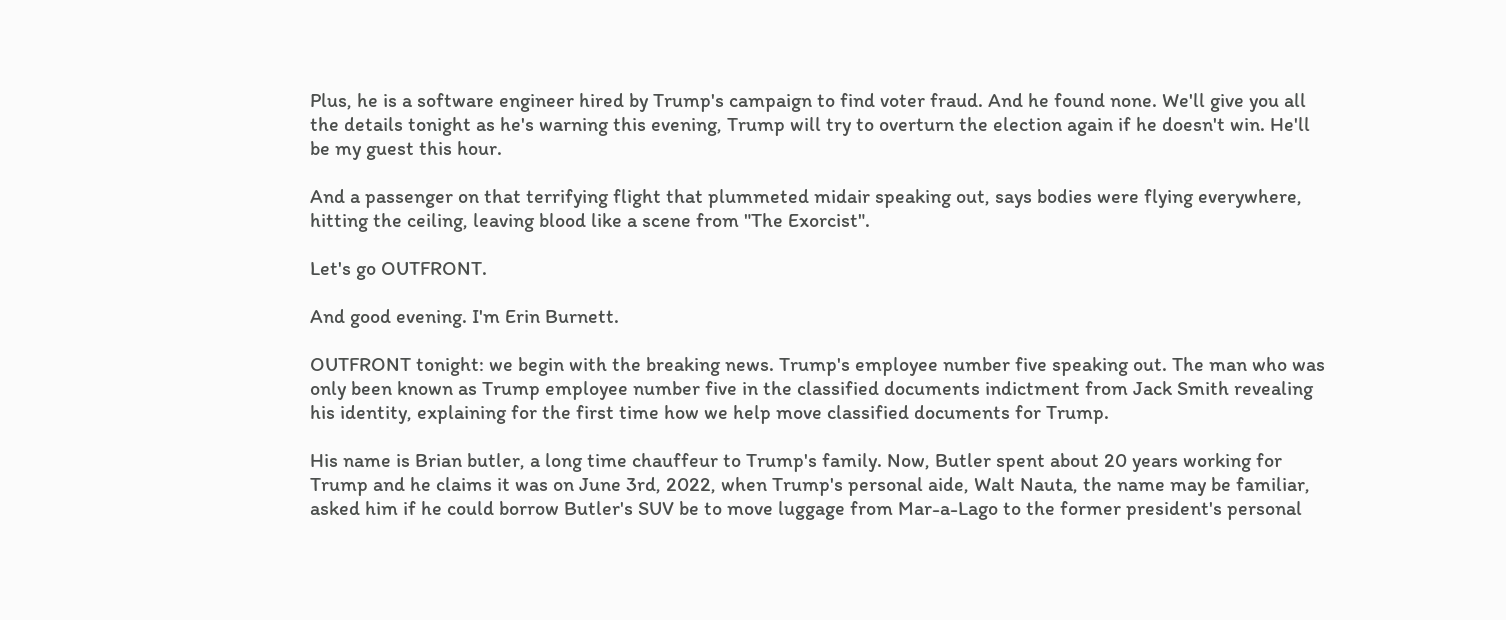Plus, he is a software engineer hired by Trump's campaign to find voter fraud. And he found none. We'll give you all the details tonight as he's warning this evening, Trump will try to overturn the election again if he doesn't win. He'll be my guest this hour.

And a passenger on that terrifying flight that plummeted midair speaking out, says bodies were flying everywhere, hitting the ceiling, leaving blood like a scene from "The Exorcist".

Let's go OUTFRONT.

And good evening. I'm Erin Burnett.

OUTFRONT tonight: we begin with the breaking news. Trump's employee number five speaking out. The man who was only been known as Trump employee number five in the classified documents indictment from Jack Smith revealing his identity, explaining for the first time how we help move classified documents for Trump.

His name is Brian butler, a long time chauffeur to Trump's family. Now, Butler spent about 20 years working for Trump and he claims it was on June 3rd, 2022, when Trump's personal aide, Walt Nauta, the name may be familiar, asked him if he could borrow Butler's SUV be to move luggage from Mar-a-Lago to the former president's personal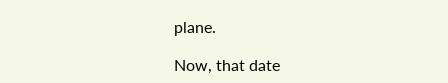plane.

Now, that date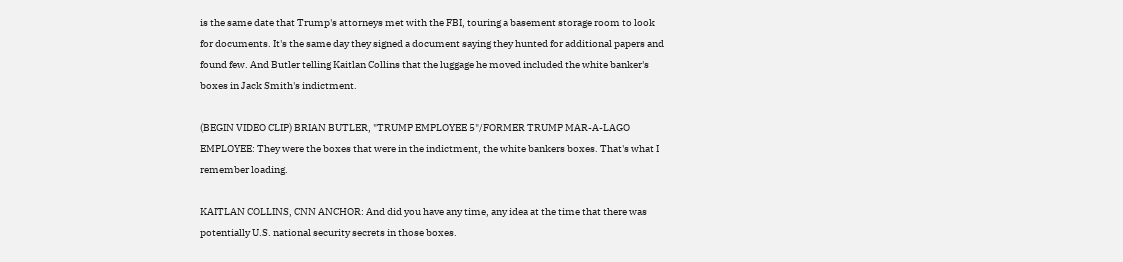is the same date that Trump's attorneys met with the FBI, touring a basement storage room to look for documents. It's the same day they signed a document saying they hunted for additional papers and found few. And Butler telling Kaitlan Collins that the luggage he moved included the white banker's boxes in Jack Smith's indictment.

(BEGIN VIDEO CLIP) BRIAN BUTLER, "TRUMP EMPLOYEE 5"/FORMER TRUMP MAR-A-LAGO EMPLOYEE: They were the boxes that were in the indictment, the white bankers boxes. That's what I remember loading.

KAITLAN COLLINS, CNN ANCHOR: And did you have any time, any idea at the time that there was potentially U.S. national security secrets in those boxes.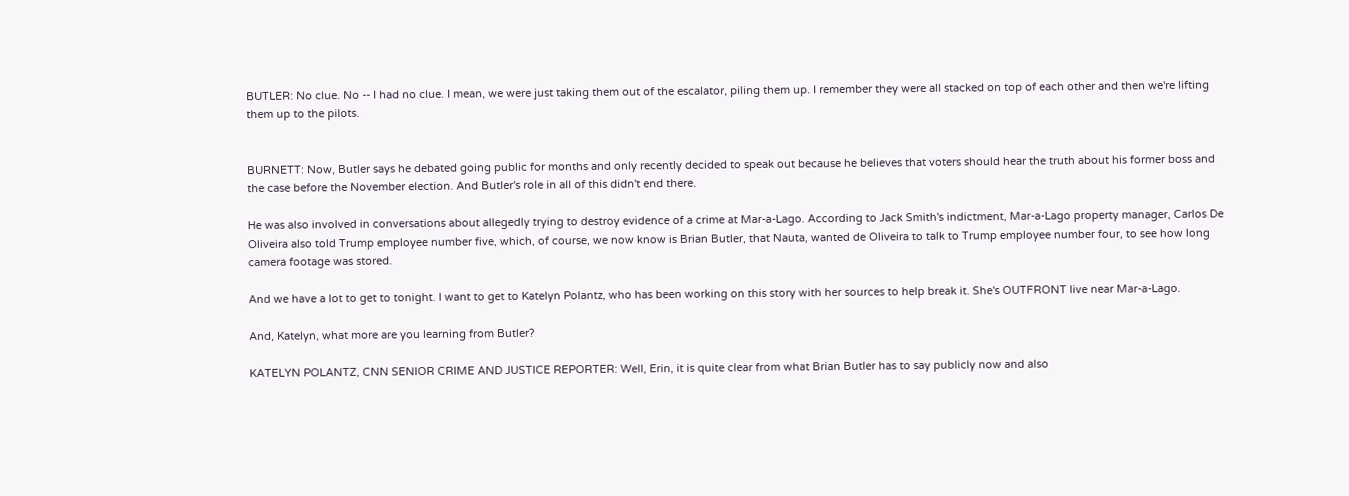BUTLER: No clue. No -- I had no clue. I mean, we were just taking them out of the escalator, piling them up. I remember they were all stacked on top of each other and then we're lifting them up to the pilots.


BURNETT: Now, Butler says he debated going public for months and only recently decided to speak out because he believes that voters should hear the truth about his former boss and the case before the November election. And Butler's role in all of this didn't end there.

He was also involved in conversations about allegedly trying to destroy evidence of a crime at Mar-a-Lago. According to Jack Smith's indictment, Mar-a-Lago property manager, Carlos De Oliveira also told Trump employee number five, which, of course, we now know is Brian Butler, that Nauta, wanted de Oliveira to talk to Trump employee number four, to see how long camera footage was stored.

And we have a lot to get to tonight. I want to get to Katelyn Polantz, who has been working on this story with her sources to help break it. She's OUTFRONT live near Mar-a-Lago.

And, Katelyn, what more are you learning from Butler?

KATELYN POLANTZ, CNN SENIOR CRIME AND JUSTICE REPORTER: Well, Erin, it is quite clear from what Brian Butler has to say publicly now and also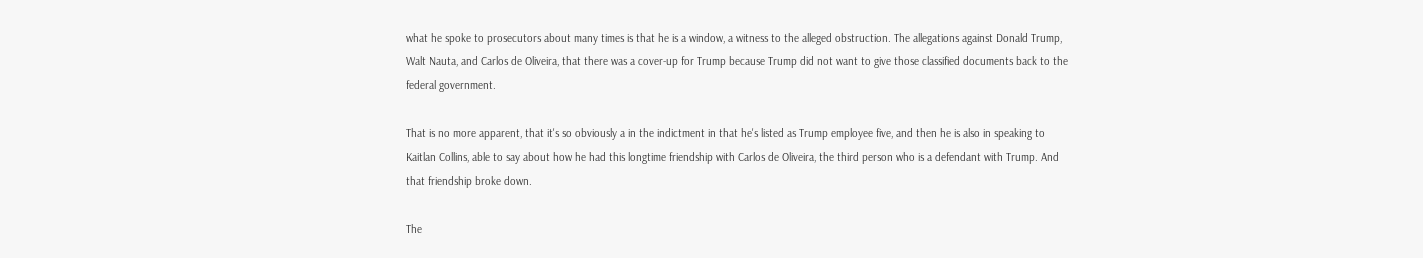what he spoke to prosecutors about many times is that he is a window, a witness to the alleged obstruction. The allegations against Donald Trump, Walt Nauta, and Carlos de Oliveira, that there was a cover-up for Trump because Trump did not want to give those classified documents back to the federal government.

That is no more apparent, that it's so obviously a in the indictment in that he's listed as Trump employee five, and then he is also in speaking to Kaitlan Collins, able to say about how he had this longtime friendship with Carlos de Oliveira, the third person who is a defendant with Trump. And that friendship broke down.

The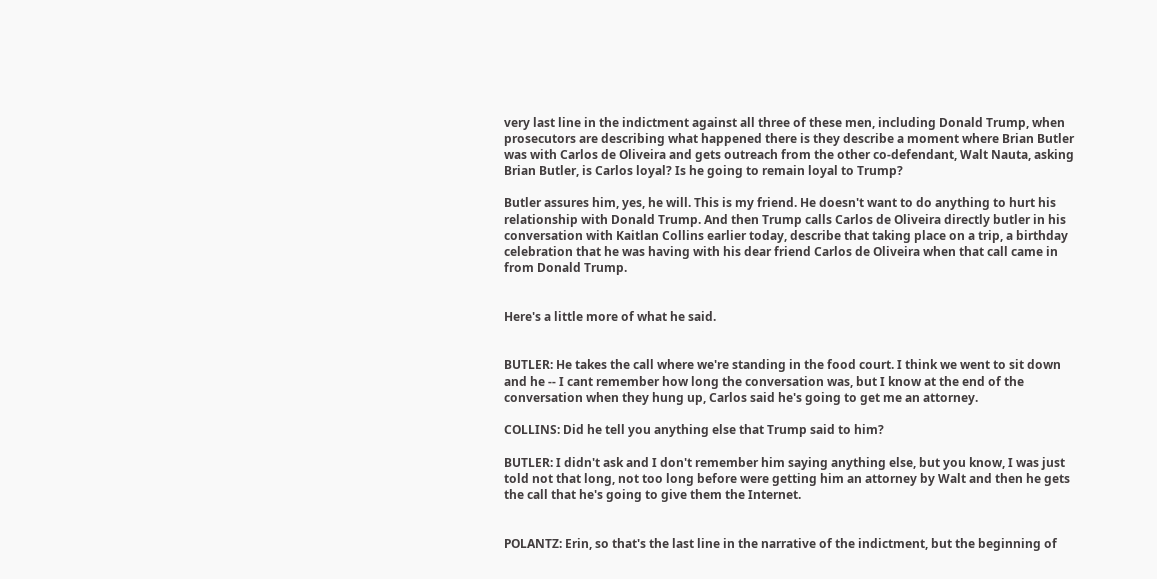very last line in the indictment against all three of these men, including Donald Trump, when prosecutors are describing what happened there is they describe a moment where Brian Butler was with Carlos de Oliveira and gets outreach from the other co-defendant, Walt Nauta, asking Brian Butler, is Carlos loyal? Is he going to remain loyal to Trump?

Butler assures him, yes, he will. This is my friend. He doesn't want to do anything to hurt his relationship with Donald Trump. And then Trump calls Carlos de Oliveira directly butler in his conversation with Kaitlan Collins earlier today, describe that taking place on a trip, a birthday celebration that he was having with his dear friend Carlos de Oliveira when that call came in from Donald Trump.


Here's a little more of what he said.


BUTLER: He takes the call where we're standing in the food court. I think we went to sit down and he -- I cant remember how long the conversation was, but I know at the end of the conversation when they hung up, Carlos said he's going to get me an attorney.

COLLINS: Did he tell you anything else that Trump said to him?

BUTLER: I didn't ask and I don't remember him saying anything else, but you know, I was just told not that long, not too long before were getting him an attorney by Walt and then he gets the call that he's going to give them the Internet.


POLANTZ: Erin, so that's the last line in the narrative of the indictment, but the beginning of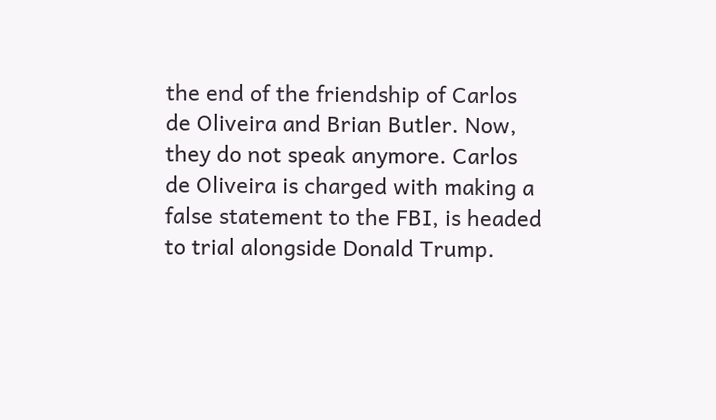the end of the friendship of Carlos de Oliveira and Brian Butler. Now, they do not speak anymore. Carlos de Oliveira is charged with making a false statement to the FBI, is headed to trial alongside Donald Trump.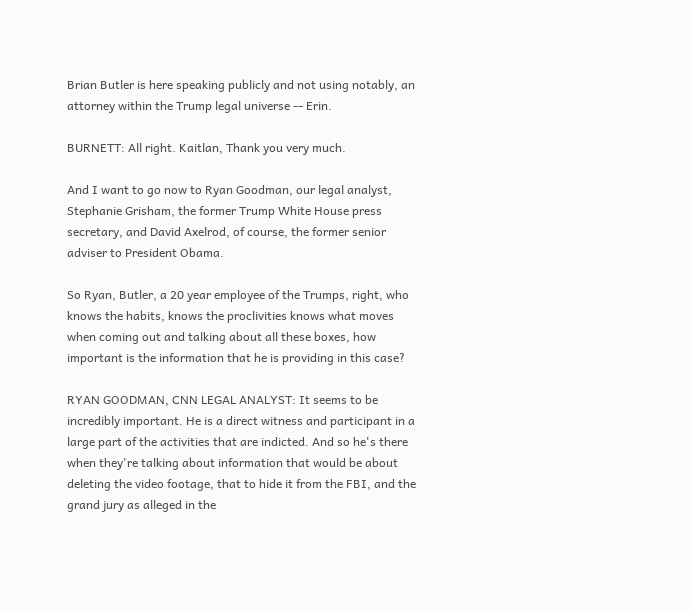Brian Butler is here speaking publicly and not using notably, an attorney within the Trump legal universe -- Erin.

BURNETT: All right. Kaitlan, Thank you very much.

And I want to go now to Ryan Goodman, our legal analyst, Stephanie Grisham, the former Trump White House press secretary, and David Axelrod, of course, the former senior adviser to President Obama.

So Ryan, Butler, a 20 year employee of the Trumps, right, who knows the habits, knows the proclivities knows what moves when coming out and talking about all these boxes, how important is the information that he is providing in this case?

RYAN GOODMAN, CNN LEGAL ANALYST: It seems to be incredibly important. He is a direct witness and participant in a large part of the activities that are indicted. And so he's there when they're talking about information that would be about deleting the video footage, that to hide it from the FBI, and the grand jury as alleged in the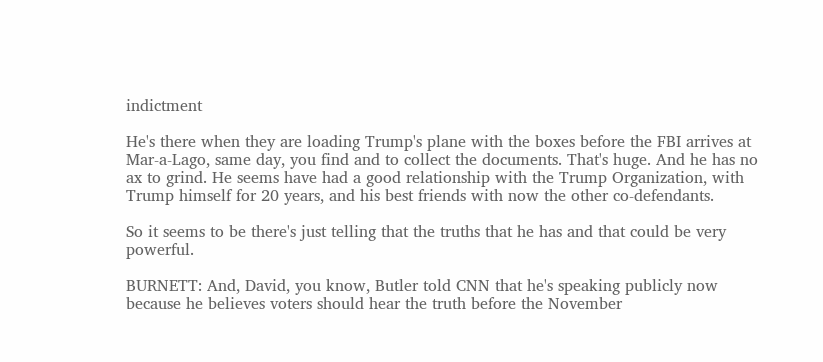indictment

He's there when they are loading Trump's plane with the boxes before the FBI arrives at Mar-a-Lago, same day, you find and to collect the documents. That's huge. And he has no ax to grind. He seems have had a good relationship with the Trump Organization, with Trump himself for 20 years, and his best friends with now the other co-defendants.

So it seems to be there's just telling that the truths that he has and that could be very powerful.

BURNETT: And, David, you know, Butler told CNN that he's speaking publicly now because he believes voters should hear the truth before the November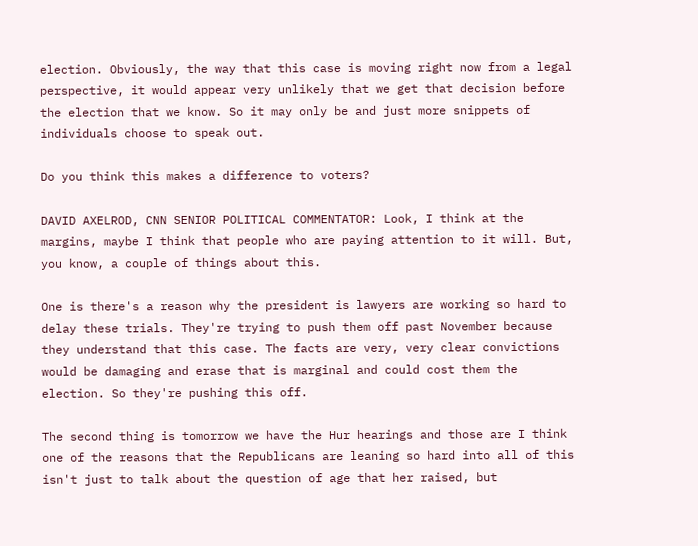election. Obviously, the way that this case is moving right now from a legal perspective, it would appear very unlikely that we get that decision before the election that we know. So it may only be and just more snippets of individuals choose to speak out.

Do you think this makes a difference to voters?

DAVID AXELROD, CNN SENIOR POLITICAL COMMENTATOR: Look, I think at the margins, maybe I think that people who are paying attention to it will. But, you know, a couple of things about this.

One is there's a reason why the president is lawyers are working so hard to delay these trials. They're trying to push them off past November because they understand that this case. The facts are very, very clear convictions would be damaging and erase that is marginal and could cost them the election. So they're pushing this off.

The second thing is tomorrow we have the Hur hearings and those are I think one of the reasons that the Republicans are leaning so hard into all of this isn't just to talk about the question of age that her raised, but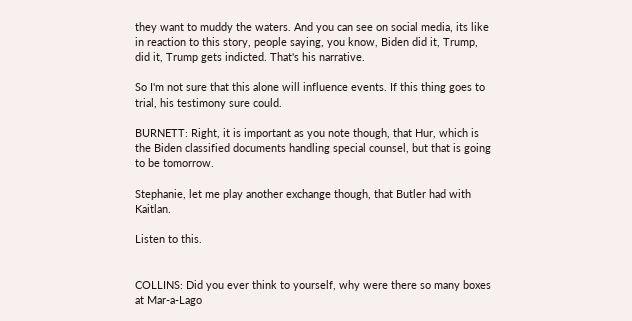they want to muddy the waters. And you can see on social media, its like in reaction to this story, people saying, you know, Biden did it, Trump, did it, Trump gets indicted. That's his narrative.

So I'm not sure that this alone will influence events. If this thing goes to trial, his testimony sure could.

BURNETT: Right, it is important as you note though, that Hur, which is the Biden classified documents handling special counsel, but that is going to be tomorrow.

Stephanie, let me play another exchange though, that Butler had with Kaitlan.

Listen to this.


COLLINS: Did you ever think to yourself, why were there so many boxes at Mar-a-Lago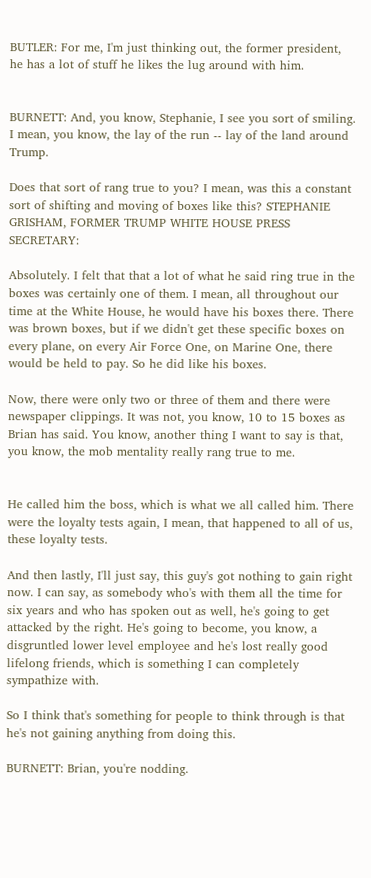BUTLER: For me, I'm just thinking out, the former president, he has a lot of stuff he likes the lug around with him.


BURNETT: And, you know, Stephanie, I see you sort of smiling. I mean, you know, the lay of the run -- lay of the land around Trump.

Does that sort of rang true to you? I mean, was this a constant sort of shifting and moving of boxes like this? STEPHANIE GRISHAM, FORMER TRUMP WHITE HOUSE PRESS SECRETARY:

Absolutely. I felt that that a lot of what he said ring true in the boxes was certainly one of them. I mean, all throughout our time at the White House, he would have his boxes there. There was brown boxes, but if we didn't get these specific boxes on every plane, on every Air Force One, on Marine One, there would be held to pay. So he did like his boxes.

Now, there were only two or three of them and there were newspaper clippings. It was not, you know, 10 to 15 boxes as Brian has said. You know, another thing I want to say is that, you know, the mob mentality really rang true to me.


He called him the boss, which is what we all called him. There were the loyalty tests again, I mean, that happened to all of us, these loyalty tests.

And then lastly, I'll just say, this guy's got nothing to gain right now. I can say, as somebody who's with them all the time for six years and who has spoken out as well, he's going to get attacked by the right. He's going to become, you know, a disgruntled lower level employee and he's lost really good lifelong friends, which is something I can completely sympathize with.

So I think that's something for people to think through is that he's not gaining anything from doing this.

BURNETT: Brian, you're nodding.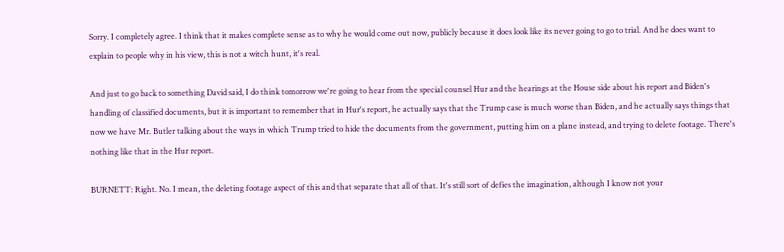Sorry. I completely agree. I think that it makes complete sense as to why he would come out now, publicly because it does look like its never going to go to trial. And he does want to explain to people why in his view, this is not a witch hunt, it's real.

And just to go back to something David said, I do think tomorrow we're going to hear from the special counsel Hur and the hearings at the House side about his report and Biden's handling of classified documents, but it is important to remember that in Hur's report, he actually says that the Trump case is much worse than Biden, and he actually says things that now we have Mr. Butler talking about the ways in which Trump tried to hide the documents from the government, putting him on a plane instead, and trying to delete footage. There's nothing like that in the Hur report.

BURNETT: Right. No. I mean, the deleting footage aspect of this and that separate that all of that. It's still sort of defies the imagination, although I know not your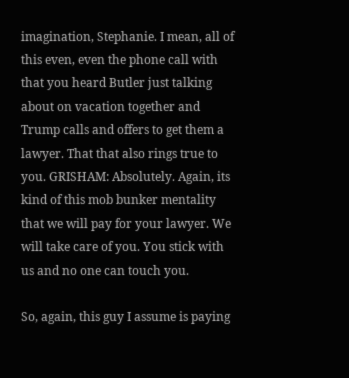imagination, Stephanie. I mean, all of this even, even the phone call with that you heard Butler just talking about on vacation together and Trump calls and offers to get them a lawyer. That that also rings true to you. GRISHAM: Absolutely. Again, its kind of this mob bunker mentality that we will pay for your lawyer. We will take care of you. You stick with us and no one can touch you.

So, again, this guy I assume is paying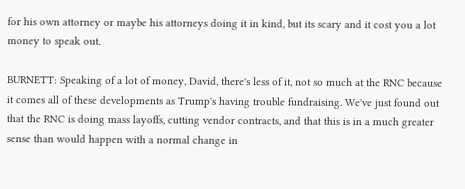for his own attorney or maybe his attorneys doing it in kind, but its scary and it cost you a lot money to speak out.

BURNETT: Speaking of a lot of money, David, there's less of it, not so much at the RNC because it comes all of these developments as Trump's having trouble fundraising. We've just found out that the RNC is doing mass layoffs, cutting vendor contracts, and that this is in a much greater sense than would happen with a normal change in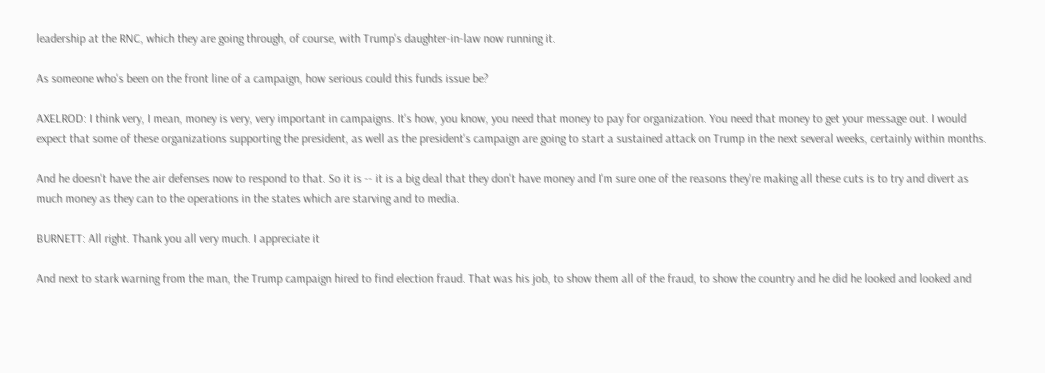leadership at the RNC, which they are going through, of course, with Trump's daughter-in-law now running it.

As someone who's been on the front line of a campaign, how serious could this funds issue be?

AXELROD: I think very, I mean, money is very, very important in campaigns. It's how, you know, you need that money to pay for organization. You need that money to get your message out. I would expect that some of these organizations supporting the president, as well as the president's campaign are going to start a sustained attack on Trump in the next several weeks, certainly within months.

And he doesn't have the air defenses now to respond to that. So it is -- it is a big deal that they don't have money and I'm sure one of the reasons they're making all these cuts is to try and divert as much money as they can to the operations in the states which are starving and to media.

BURNETT: All right. Thank you all very much. I appreciate it

And next to stark warning from the man, the Trump campaign hired to find election fraud. That was his job, to show them all of the fraud, to show the country and he did he looked and looked and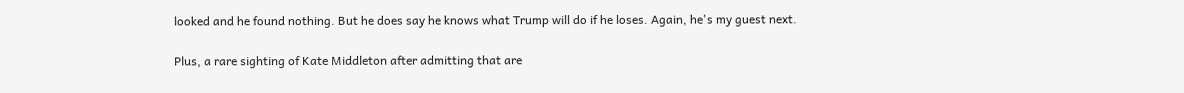looked and he found nothing. But he does say he knows what Trump will do if he loses. Again, he's my guest next.

Plus, a rare sighting of Kate Middleton after admitting that are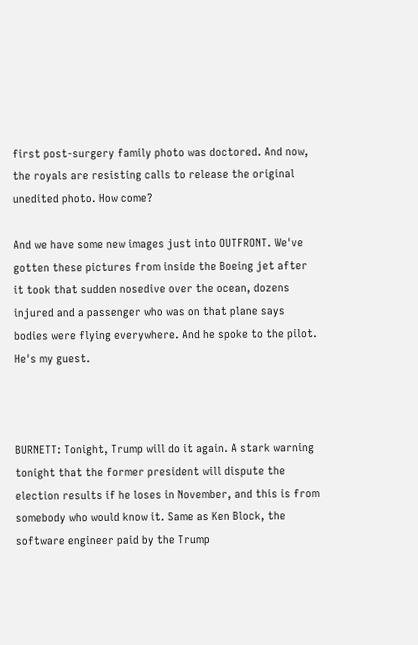first post-surgery family photo was doctored. And now, the royals are resisting calls to release the original unedited photo. How come?

And we have some new images just into OUTFRONT. We've gotten these pictures from inside the Boeing jet after it took that sudden nosedive over the ocean, dozens injured and a passenger who was on that plane says bodies were flying everywhere. And he spoke to the pilot. He's my guest.



BURNETT: Tonight, Trump will do it again. A stark warning tonight that the former president will dispute the election results if he loses in November, and this is from somebody who would know it. Same as Ken Block, the software engineer paid by the Trump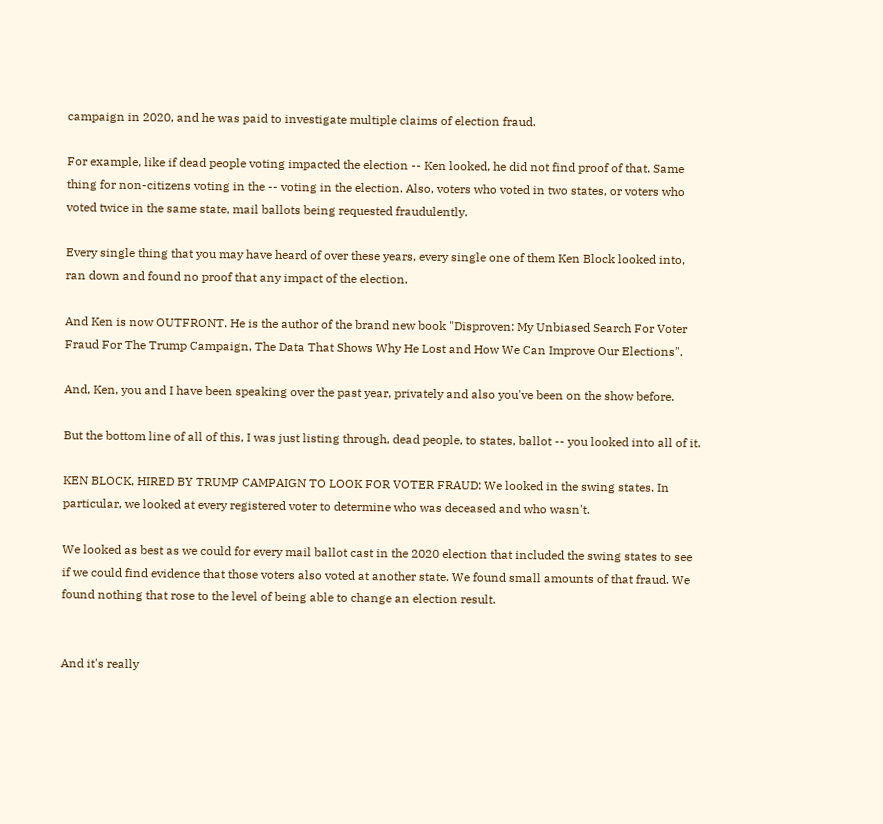campaign in 2020, and he was paid to investigate multiple claims of election fraud.

For example, like if dead people voting impacted the election -- Ken looked, he did not find proof of that. Same thing for non-citizens voting in the -- voting in the election. Also, voters who voted in two states, or voters who voted twice in the same state, mail ballots being requested fraudulently.

Every single thing that you may have heard of over these years, every single one of them Ken Block looked into, ran down and found no proof that any impact of the election.

And Ken is now OUTFRONT. He is the author of the brand new book "Disproven: My Unbiased Search For Voter Fraud For The Trump Campaign, The Data That Shows Why He Lost and How We Can Improve Our Elections".

And, Ken, you and I have been speaking over the past year, privately and also you've been on the show before.

But the bottom line of all of this, I was just listing through, dead people, to states, ballot -- you looked into all of it.

KEN BLOCK, HIRED BY TRUMP CAMPAIGN TO LOOK FOR VOTER FRAUD: We looked in the swing states. In particular, we looked at every registered voter to determine who was deceased and who wasn't.

We looked as best as we could for every mail ballot cast in the 2020 election that included the swing states to see if we could find evidence that those voters also voted at another state. We found small amounts of that fraud. We found nothing that rose to the level of being able to change an election result.


And it's really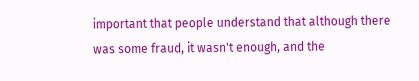important that people understand that although there was some fraud, it wasn't enough, and the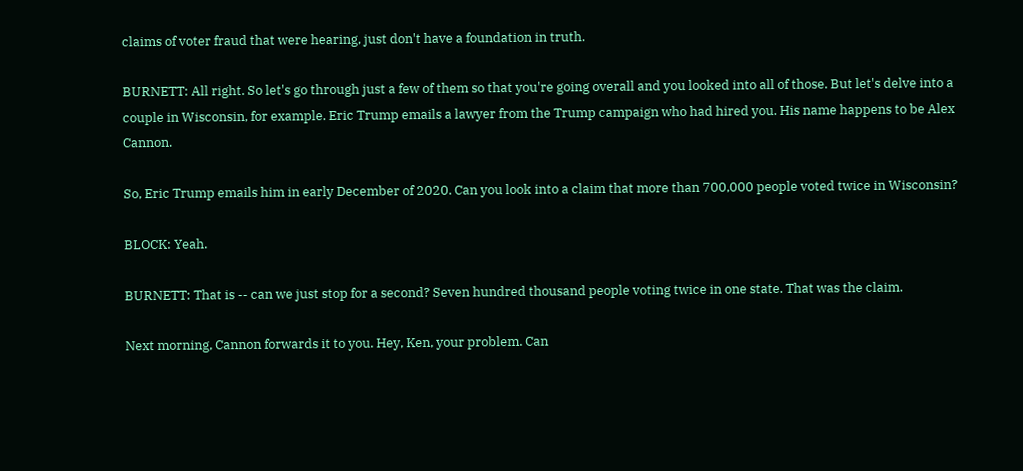claims of voter fraud that were hearing, just don't have a foundation in truth.

BURNETT: All right. So let's go through just a few of them so that you're going overall and you looked into all of those. But let's delve into a couple in Wisconsin, for example. Eric Trump emails a lawyer from the Trump campaign who had hired you. His name happens to be Alex Cannon.

So, Eric Trump emails him in early December of 2020. Can you look into a claim that more than 700,000 people voted twice in Wisconsin?

BLOCK: Yeah.

BURNETT: That is -- can we just stop for a second? Seven hundred thousand people voting twice in one state. That was the claim.

Next morning, Cannon forwards it to you. Hey, Ken, your problem. Can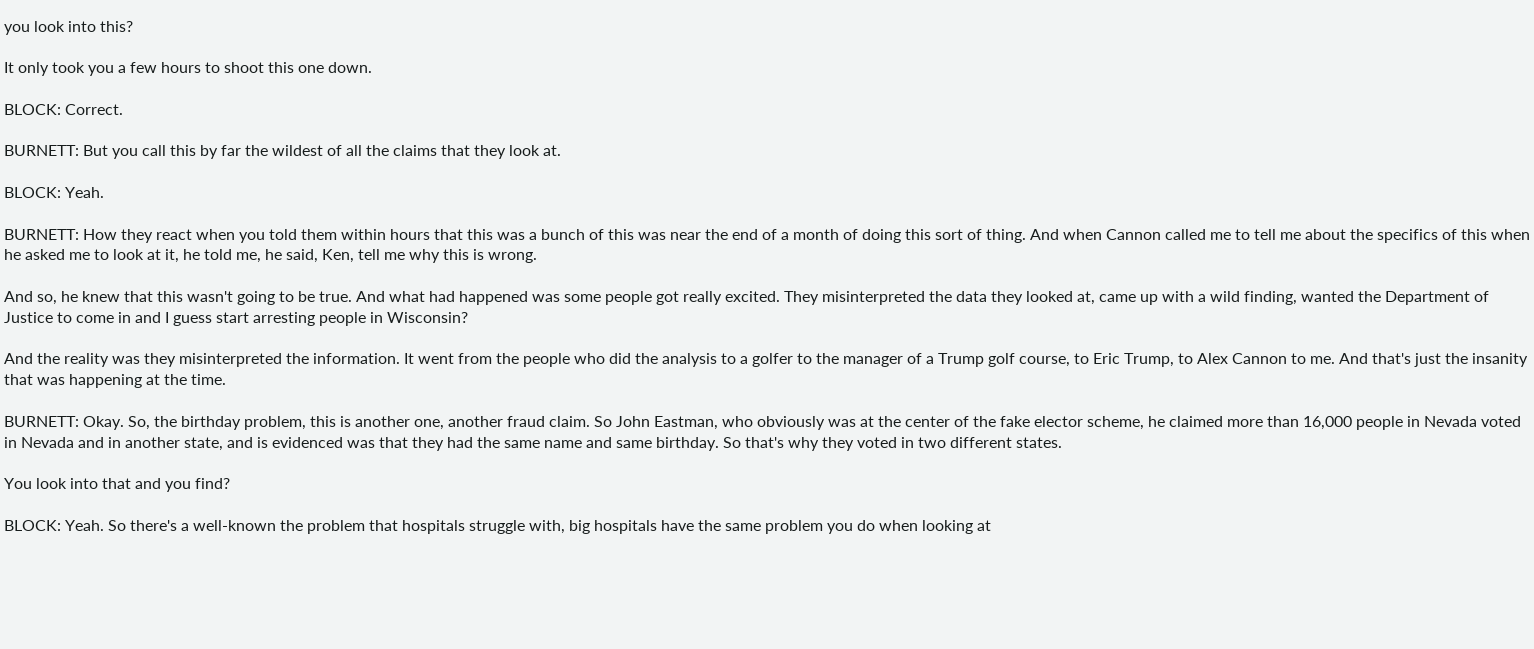you look into this?

It only took you a few hours to shoot this one down.

BLOCK: Correct.

BURNETT: But you call this by far the wildest of all the claims that they look at.

BLOCK: Yeah.

BURNETT: How they react when you told them within hours that this was a bunch of this was near the end of a month of doing this sort of thing. And when Cannon called me to tell me about the specifics of this when he asked me to look at it, he told me, he said, Ken, tell me why this is wrong.

And so, he knew that this wasn't going to be true. And what had happened was some people got really excited. They misinterpreted the data they looked at, came up with a wild finding, wanted the Department of Justice to come in and I guess start arresting people in Wisconsin?

And the reality was they misinterpreted the information. It went from the people who did the analysis to a golfer to the manager of a Trump golf course, to Eric Trump, to Alex Cannon to me. And that's just the insanity that was happening at the time.

BURNETT: Okay. So, the birthday problem, this is another one, another fraud claim. So John Eastman, who obviously was at the center of the fake elector scheme, he claimed more than 16,000 people in Nevada voted in Nevada and in another state, and is evidenced was that they had the same name and same birthday. So that's why they voted in two different states.

You look into that and you find?

BLOCK: Yeah. So there's a well-known the problem that hospitals struggle with, big hospitals have the same problem you do when looking at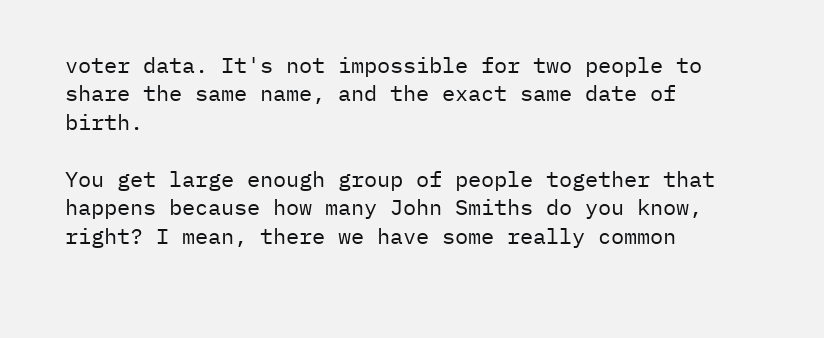voter data. It's not impossible for two people to share the same name, and the exact same date of birth.

You get large enough group of people together that happens because how many John Smiths do you know, right? I mean, there we have some really common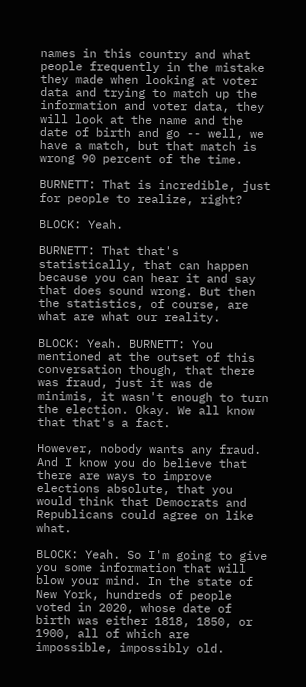names in this country and what people frequently in the mistake they made when looking at voter data and trying to match up the information and voter data, they will look at the name and the date of birth and go -- well, we have a match, but that match is wrong 90 percent of the time.

BURNETT: That is incredible, just for people to realize, right?

BLOCK: Yeah.

BURNETT: That that's statistically, that can happen because you can hear it and say that does sound wrong. But then the statistics, of course, are what are what our reality.

BLOCK: Yeah. BURNETT: You mentioned at the outset of this conversation though, that there was fraud, just it was de minimis, it wasn't enough to turn the election. Okay. We all know that that's a fact.

However, nobody wants any fraud. And I know you do believe that there are ways to improve elections absolute, that you would think that Democrats and Republicans could agree on like what.

BLOCK: Yeah. So I'm going to give you some information that will blow your mind. In the state of New York, hundreds of people voted in 2020, whose date of birth was either 1818, 1850, or 1900, all of which are impossible, impossibly old.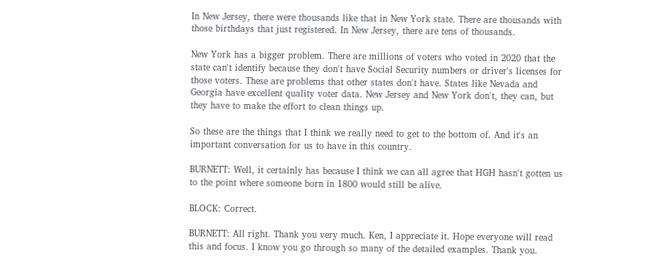In New Jersey, there were thousands like that in New York state. There are thousands with those birthdays that just registered. In New Jersey, there are tens of thousands.

New York has a bigger problem. There are millions of voters who voted in 2020 that the state can't identify because they don't have Social Security numbers or driver's licenses for those voters. These are problems that other states don't have. States like Nevada and Georgia have excellent quality voter data. New Jersey and New York don't, they can, but they have to make the effort to clean things up.

So these are the things that I think we really need to get to the bottom of. And it's an important conversation for us to have in this country.

BURNETT: Well, it certainly has because I think we can all agree that HGH hasn't gotten us to the point where someone born in 1800 would still be alive.

BLOCK: Correct.

BURNETT: All right. Thank you very much. Ken, I appreciate it. Hope everyone will read this and focus. I know you go through so many of the detailed examples. Thank you.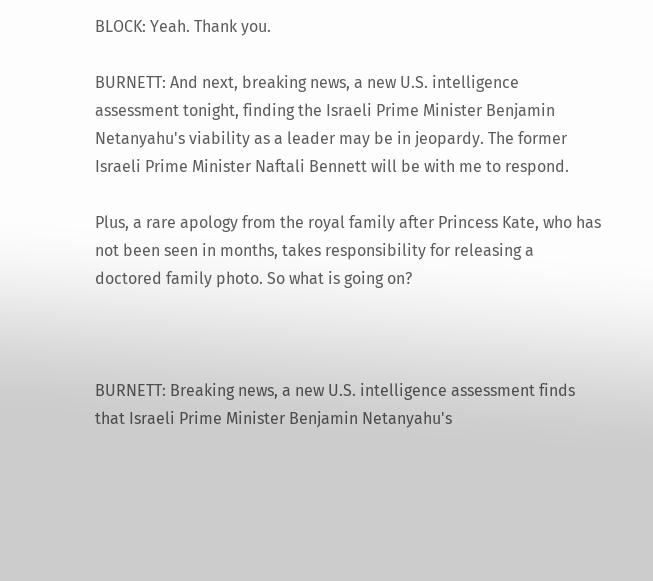BLOCK: Yeah. Thank you.

BURNETT: And next, breaking news, a new U.S. intelligence assessment tonight, finding the Israeli Prime Minister Benjamin Netanyahu's viability as a leader may be in jeopardy. The former Israeli Prime Minister Naftali Bennett will be with me to respond.

Plus, a rare apology from the royal family after Princess Kate, who has not been seen in months, takes responsibility for releasing a doctored family photo. So what is going on?



BURNETT: Breaking news, a new U.S. intelligence assessment finds that Israeli Prime Minister Benjamin Netanyahu's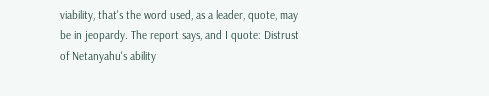viability, that's the word used, as a leader, quote, may be in jeopardy. The report says, and I quote: Distrust of Netanyahu's ability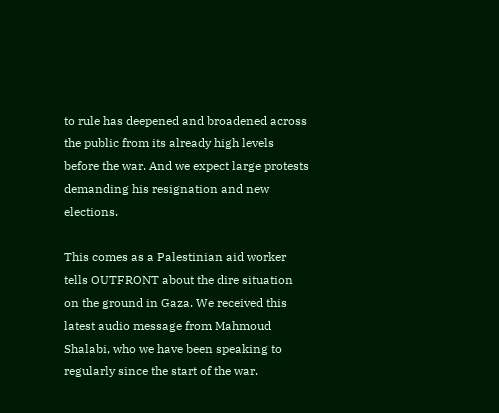to rule has deepened and broadened across the public from its already high levels before the war. And we expect large protests demanding his resignation and new elections.

This comes as a Palestinian aid worker tells OUTFRONT about the dire situation on the ground in Gaza. We received this latest audio message from Mahmoud Shalabi, who we have been speaking to regularly since the start of the war.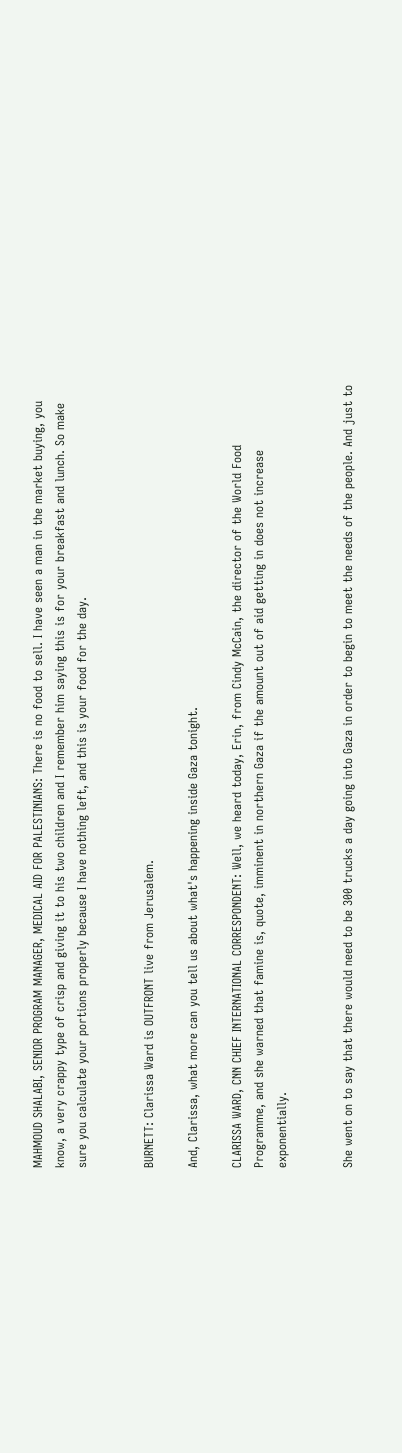MAHMOUD SHALABI, SENIOR PROGRAM MANAGER, MEDICAL AID FOR PALESTINIANS: There is no food to sell. I have seen a man in the market buying, you know, a very crappy type of crisp and giving it to his two children and I remember him saying this is for your breakfast and lunch. So make sure you calculate your portions properly because I have nothing left, and this is your food for the day.


BURNETT: Clarissa Ward is OUTFRONT live from Jerusalem.

And, Clarissa, what more can you tell us about what's happening inside Gaza tonight.

CLARISSA WARD, CNN CHIEF INTERNATIONAL CORRESPONDENT: Well, we heard today, Erin, from Cindy McCain, the director of the World Food Programme, and she warned that famine is, quote, imminent in northern Gaza if the amount out of aid getting in does not increase exponentially.


She went on to say that there would need to be 300 trucks a day going into Gaza in order to begin to meet the needs of the people. And just to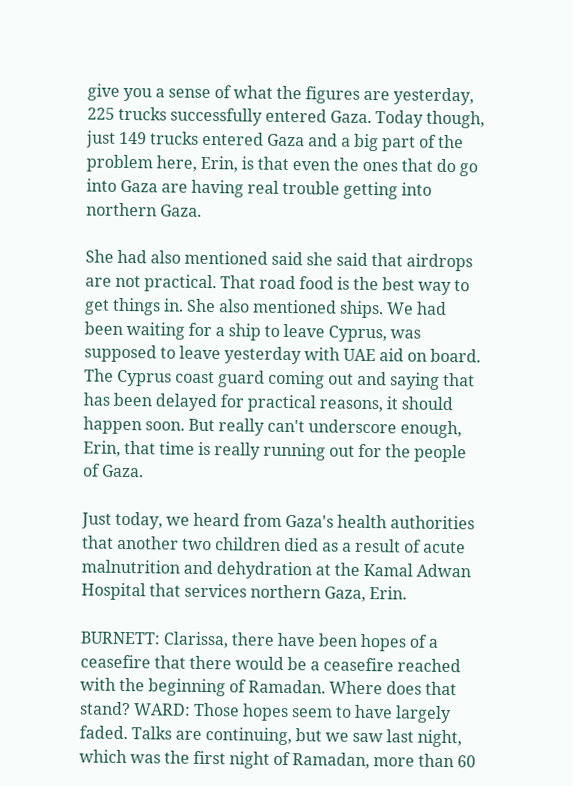give you a sense of what the figures are yesterday, 225 trucks successfully entered Gaza. Today though, just 149 trucks entered Gaza and a big part of the problem here, Erin, is that even the ones that do go into Gaza are having real trouble getting into northern Gaza.

She had also mentioned said she said that airdrops are not practical. That road food is the best way to get things in. She also mentioned ships. We had been waiting for a ship to leave Cyprus, was supposed to leave yesterday with UAE aid on board. The Cyprus coast guard coming out and saying that has been delayed for practical reasons, it should happen soon. But really can't underscore enough, Erin, that time is really running out for the people of Gaza.

Just today, we heard from Gaza's health authorities that another two children died as a result of acute malnutrition and dehydration at the Kamal Adwan Hospital that services northern Gaza, Erin.

BURNETT: Clarissa, there have been hopes of a ceasefire that there would be a ceasefire reached with the beginning of Ramadan. Where does that stand? WARD: Those hopes seem to have largely faded. Talks are continuing, but we saw last night, which was the first night of Ramadan, more than 60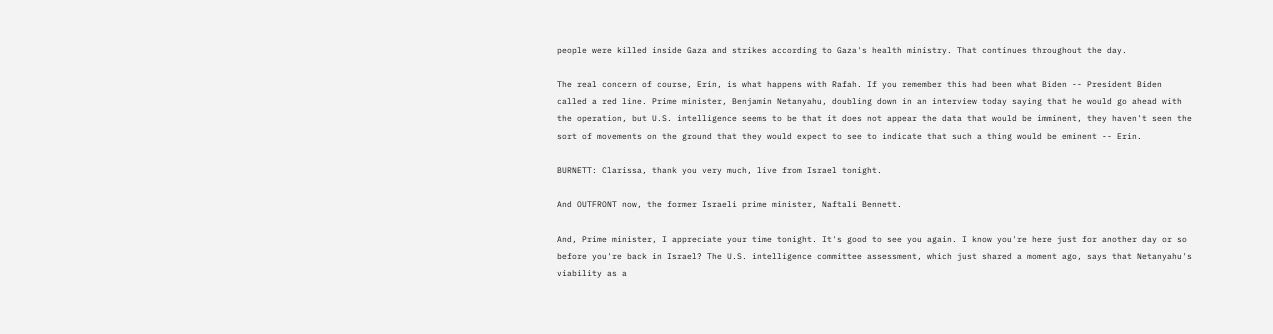people were killed inside Gaza and strikes according to Gaza's health ministry. That continues throughout the day.

The real concern of course, Erin, is what happens with Rafah. If you remember this had been what Biden -- President Biden called a red line. Prime minister, Benjamin Netanyahu, doubling down in an interview today saying that he would go ahead with the operation, but U.S. intelligence seems to be that it does not appear the data that would be imminent, they haven't seen the sort of movements on the ground that they would expect to see to indicate that such a thing would be eminent -- Erin.

BURNETT: Clarissa, thank you very much, live from Israel tonight.

And OUTFRONT now, the former Israeli prime minister, Naftali Bennett.

And, Prime minister, I appreciate your time tonight. It's good to see you again. I know you're here just for another day or so before you're back in Israel? The U.S. intelligence committee assessment, which just shared a moment ago, says that Netanyahu's viability as a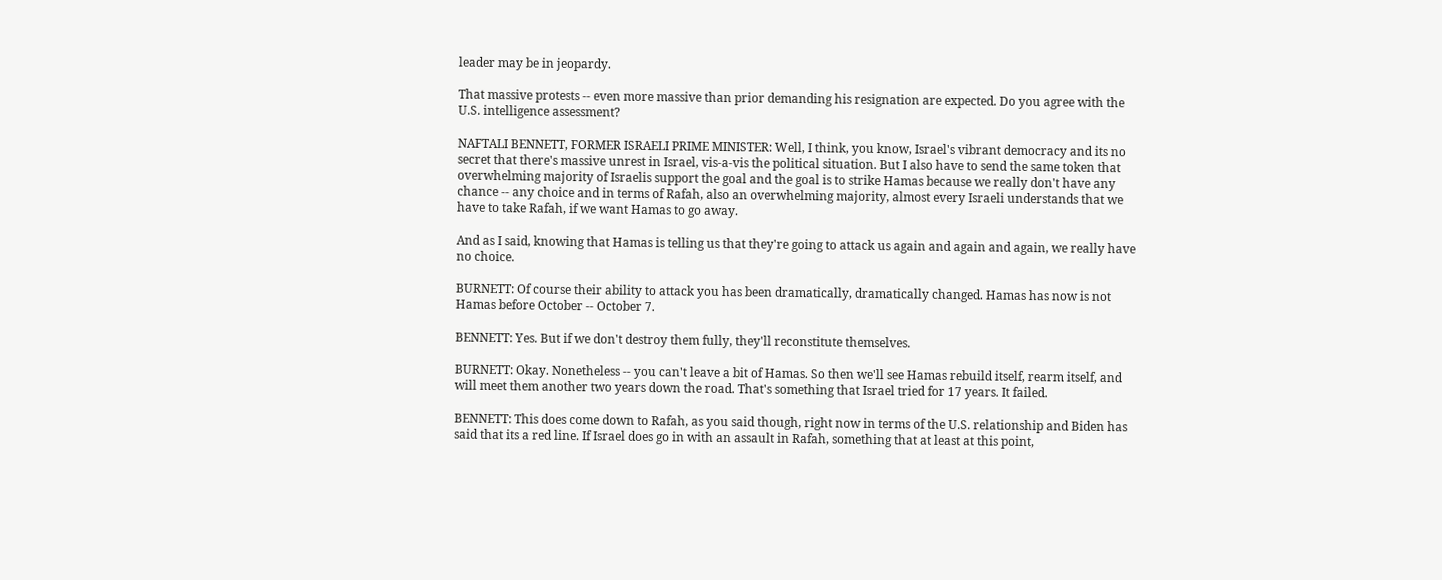leader may be in jeopardy.

That massive protests -- even more massive than prior demanding his resignation are expected. Do you agree with the U.S. intelligence assessment?

NAFTALI BENNETT, FORMER ISRAELI PRIME MINISTER: Well, I think, you know, Israel's vibrant democracy and its no secret that there's massive unrest in Israel, vis-a-vis the political situation. But I also have to send the same token that overwhelming majority of Israelis support the goal and the goal is to strike Hamas because we really don't have any chance -- any choice and in terms of Rafah, also an overwhelming majority, almost every Israeli understands that we have to take Rafah, if we want Hamas to go away.

And as I said, knowing that Hamas is telling us that they're going to attack us again and again and again, we really have no choice.

BURNETT: Of course their ability to attack you has been dramatically, dramatically changed. Hamas has now is not Hamas before October -- October 7.

BENNETT: Yes. But if we don't destroy them fully, they'll reconstitute themselves.

BURNETT: Okay. Nonetheless -- you can't leave a bit of Hamas. So then we'll see Hamas rebuild itself, rearm itself, and will meet them another two years down the road. That's something that Israel tried for 17 years. It failed.

BENNETT: This does come down to Rafah, as you said though, right now in terms of the U.S. relationship and Biden has said that its a red line. If Israel does go in with an assault in Rafah, something that at least at this point,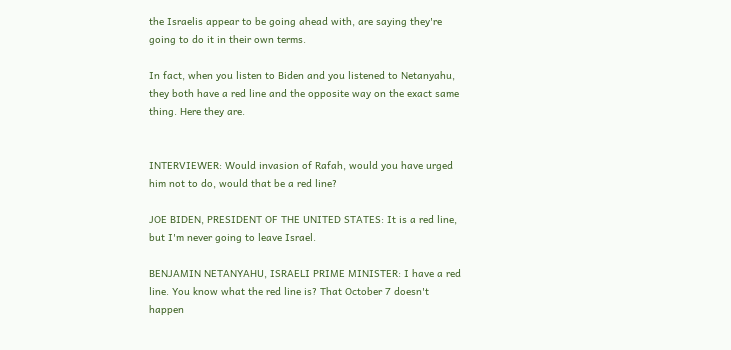the Israelis appear to be going ahead with, are saying they're going to do it in their own terms.

In fact, when you listen to Biden and you listened to Netanyahu, they both have a red line and the opposite way on the exact same thing. Here they are.


INTERVIEWER: Would invasion of Rafah, would you have urged him not to do, would that be a red line?

JOE BIDEN, PRESIDENT OF THE UNITED STATES: It is a red line, but I'm never going to leave Israel.

BENJAMIN NETANYAHU, ISRAELI PRIME MINISTER: I have a red line. You know what the red line is? That October 7 doesn't happen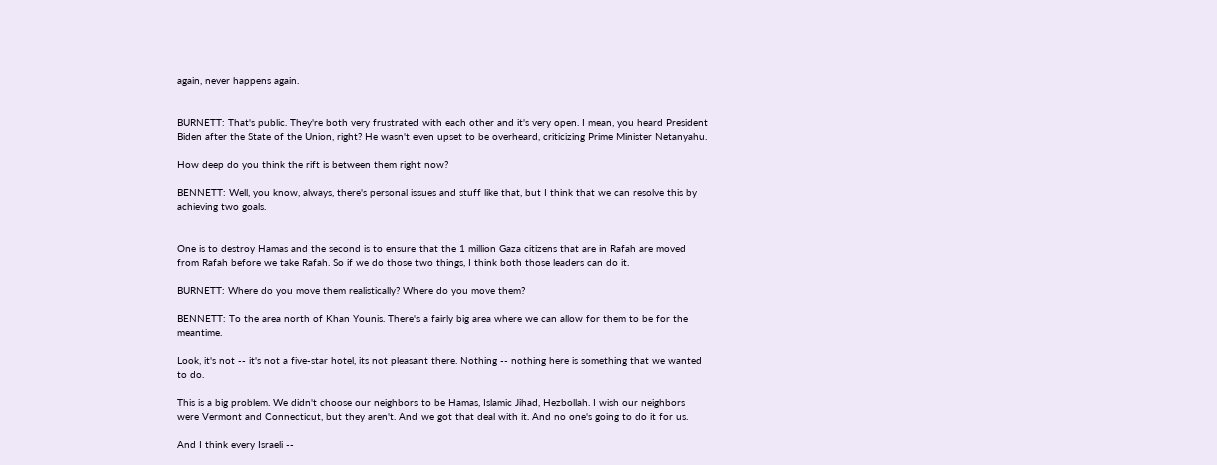again, never happens again.


BURNETT: That's public. They're both very frustrated with each other and it's very open. I mean, you heard President Biden after the State of the Union, right? He wasn't even upset to be overheard, criticizing Prime Minister Netanyahu.

How deep do you think the rift is between them right now?

BENNETT: Well, you know, always, there's personal issues and stuff like that, but I think that we can resolve this by achieving two goals.


One is to destroy Hamas and the second is to ensure that the 1 million Gaza citizens that are in Rafah are moved from Rafah before we take Rafah. So if we do those two things, I think both those leaders can do it.

BURNETT: Where do you move them realistically? Where do you move them?

BENNETT: To the area north of Khan Younis. There's a fairly big area where we can allow for them to be for the meantime.

Look, it's not -- it's not a five-star hotel, its not pleasant there. Nothing -- nothing here is something that we wanted to do.

This is a big problem. We didn't choose our neighbors to be Hamas, Islamic Jihad, Hezbollah. I wish our neighbors were Vermont and Connecticut, but they aren't. And we got that deal with it. And no one's going to do it for us.

And I think every Israeli --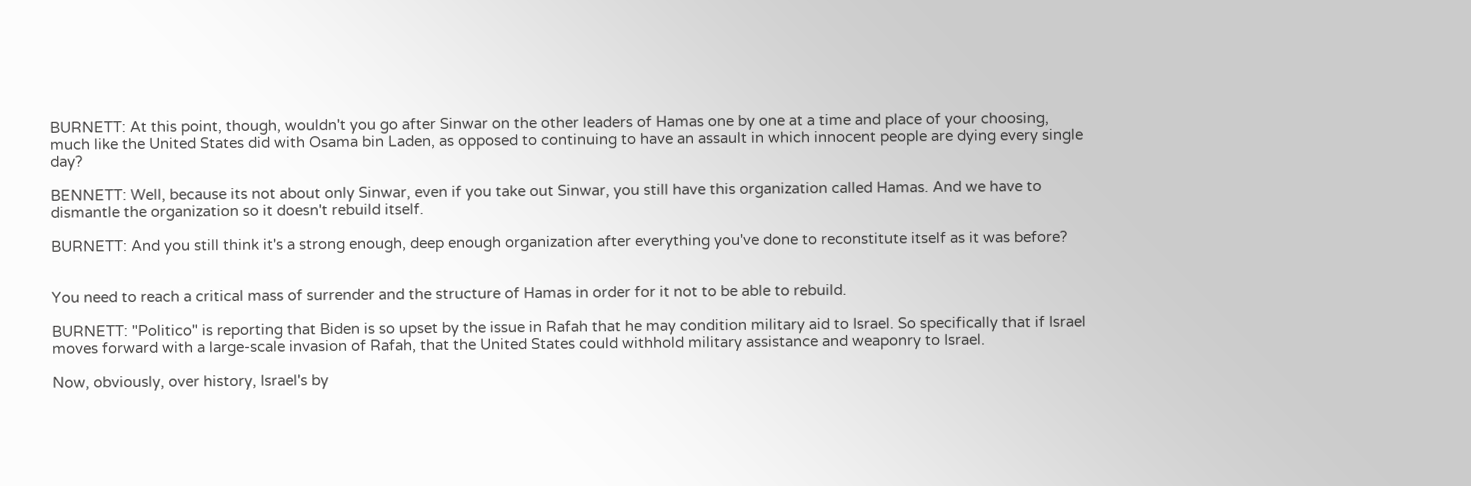BURNETT: At this point, though, wouldn't you go after Sinwar on the other leaders of Hamas one by one at a time and place of your choosing, much like the United States did with Osama bin Laden, as opposed to continuing to have an assault in which innocent people are dying every single day?

BENNETT: Well, because its not about only Sinwar, even if you take out Sinwar, you still have this organization called Hamas. And we have to dismantle the organization so it doesn't rebuild itself.

BURNETT: And you still think it's a strong enough, deep enough organization after everything you've done to reconstitute itself as it was before?


You need to reach a critical mass of surrender and the structure of Hamas in order for it not to be able to rebuild.

BURNETT: "Politico" is reporting that Biden is so upset by the issue in Rafah that he may condition military aid to Israel. So specifically that if Israel moves forward with a large-scale invasion of Rafah, that the United States could withhold military assistance and weaponry to Israel.

Now, obviously, over history, Israel's by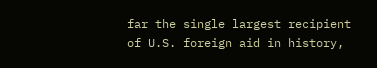far the single largest recipient of U.S. foreign aid in history,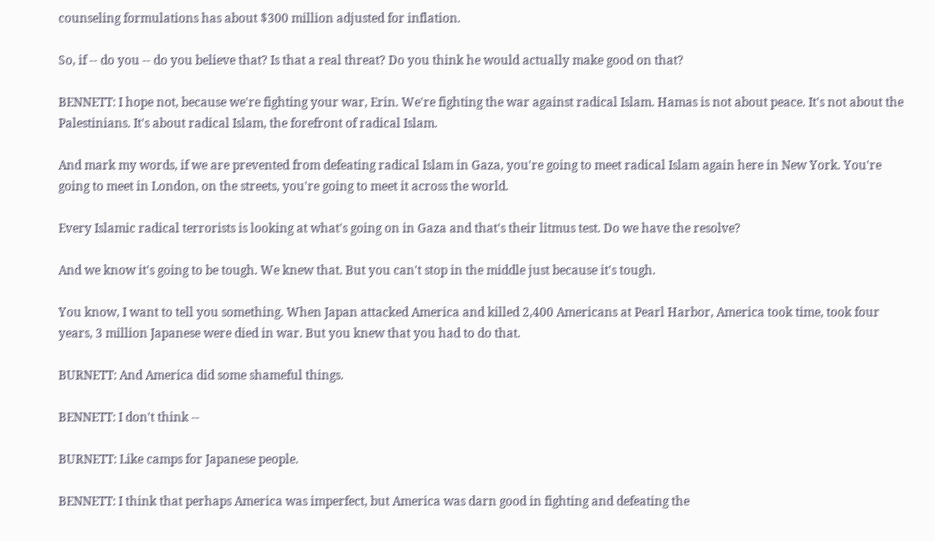counseling formulations has about $300 million adjusted for inflation.

So, if -- do you -- do you believe that? Is that a real threat? Do you think he would actually make good on that?

BENNETT: I hope not, because we're fighting your war, Erin. We're fighting the war against radical Islam. Hamas is not about peace. It's not about the Palestinians. It's about radical Islam, the forefront of radical Islam.

And mark my words, if we are prevented from defeating radical Islam in Gaza, you're going to meet radical Islam again here in New York. You're going to meet in London, on the streets, you're going to meet it across the world.

Every Islamic radical terrorists is looking at what's going on in Gaza and that's their litmus test. Do we have the resolve?

And we know it's going to be tough. We knew that. But you can't stop in the middle just because it's tough.

You know, I want to tell you something. When Japan attacked America and killed 2,400 Americans at Pearl Harbor, America took time, took four years, 3 million Japanese were died in war. But you knew that you had to do that.

BURNETT: And America did some shameful things.

BENNETT: I don't think --

BURNETT: Like camps for Japanese people.

BENNETT: I think that perhaps America was imperfect, but America was darn good in fighting and defeating the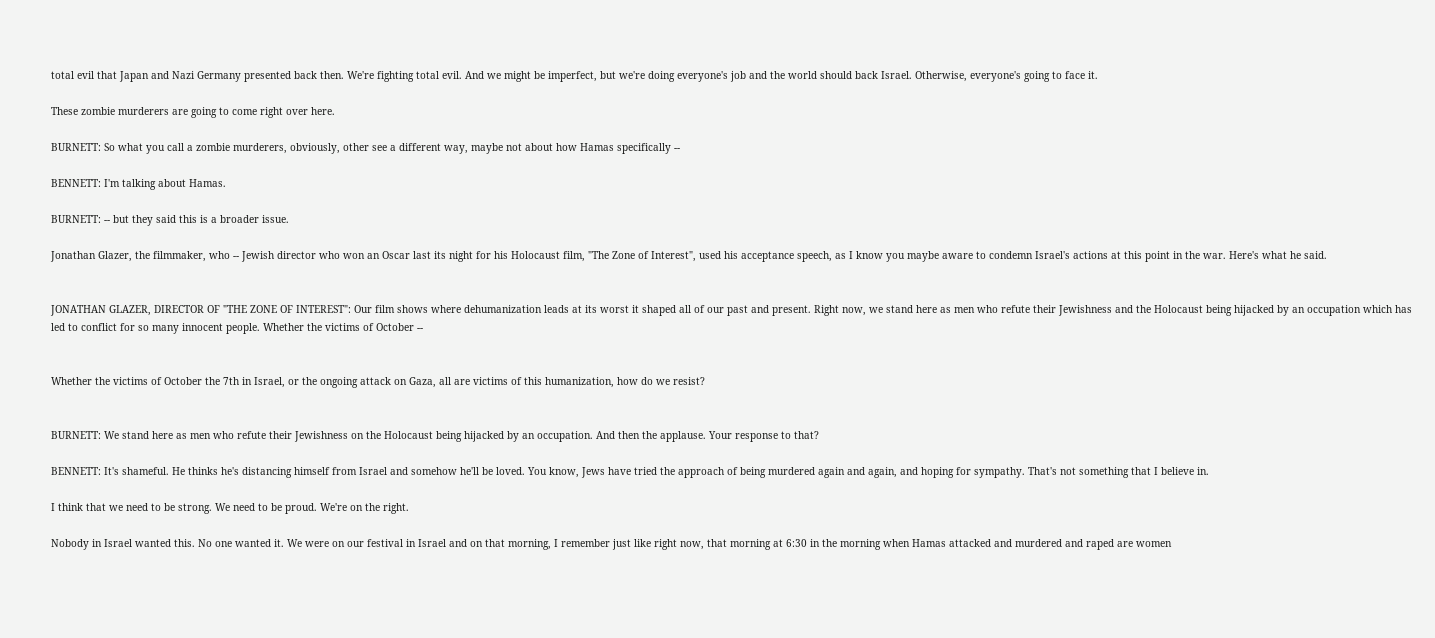total evil that Japan and Nazi Germany presented back then. We're fighting total evil. And we might be imperfect, but we're doing everyone's job and the world should back Israel. Otherwise, everyone's going to face it.

These zombie murderers are going to come right over here.

BURNETT: So what you call a zombie murderers, obviously, other see a different way, maybe not about how Hamas specifically --

BENNETT: I'm talking about Hamas.

BURNETT: -- but they said this is a broader issue.

Jonathan Glazer, the filmmaker, who -- Jewish director who won an Oscar last its night for his Holocaust film, "The Zone of Interest", used his acceptance speech, as I know you maybe aware to condemn Israel's actions at this point in the war. Here's what he said.


JONATHAN GLAZER, DIRECTOR OF "THE ZONE OF INTEREST": Our film shows where dehumanization leads at its worst it shaped all of our past and present. Right now, we stand here as men who refute their Jewishness and the Holocaust being hijacked by an occupation which has led to conflict for so many innocent people. Whether the victims of October --


Whether the victims of October the 7th in Israel, or the ongoing attack on Gaza, all are victims of this humanization, how do we resist?


BURNETT: We stand here as men who refute their Jewishness on the Holocaust being hijacked by an occupation. And then the applause. Your response to that?

BENNETT: It's shameful. He thinks he's distancing himself from Israel and somehow he'll be loved. You know, Jews have tried the approach of being murdered again and again, and hoping for sympathy. That's not something that I believe in.

I think that we need to be strong. We need to be proud. We're on the right.

Nobody in Israel wanted this. No one wanted it. We were on our festival in Israel and on that morning, I remember just like right now, that morning at 6:30 in the morning when Hamas attacked and murdered and raped are women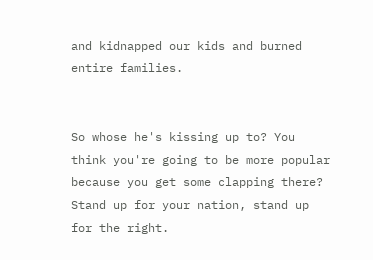and kidnapped our kids and burned entire families.


So whose he's kissing up to? You think you're going to be more popular because you get some clapping there? Stand up for your nation, stand up for the right.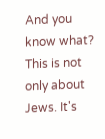And you know what? This is not only about Jews. It's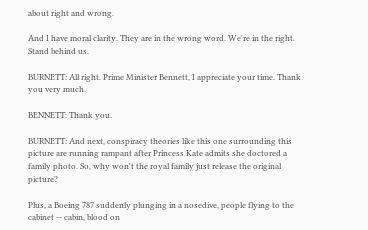about right and wrong.

And I have moral clarity. They are in the wrong word. We're in the right. Stand behind us.

BURNETT: All right. Prime Minister Bennett, I appreciate your time. Thank you very much.

BENNETT: Thank you.

BURNETT: And next, conspiracy theories like this one surrounding this picture are running rampant after Princess Kate admits she doctored a family photo. So, why won't the royal family just release the original picture?

Plus, a Boeing 787 suddenly plunging in a nosedive, people flying to the cabinet -- cabin, blood on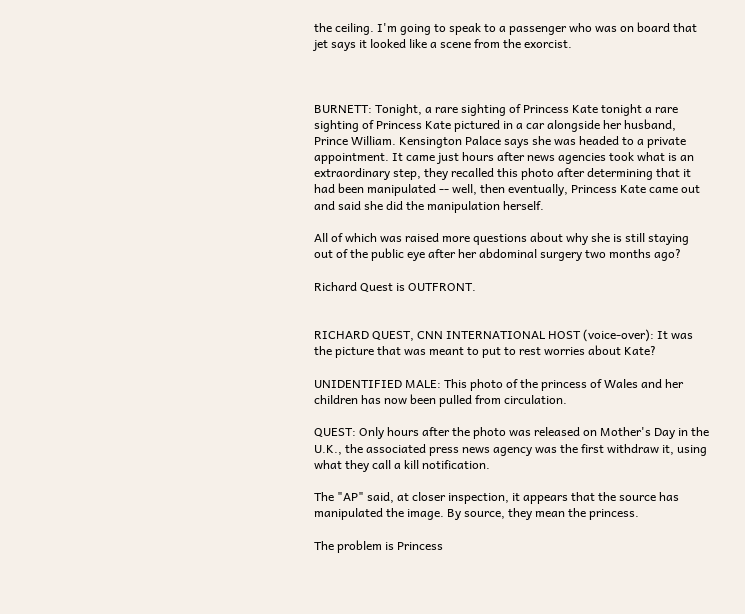the ceiling. I'm going to speak to a passenger who was on board that jet says it looked like a scene from the exorcist.



BURNETT: Tonight, a rare sighting of Princess Kate tonight a rare sighting of Princess Kate pictured in a car alongside her husband, Prince William. Kensington Palace says she was headed to a private appointment. It came just hours after news agencies took what is an extraordinary step, they recalled this photo after determining that it had been manipulated -- well, then eventually, Princess Kate came out and said she did the manipulation herself.

All of which was raised more questions about why she is still staying out of the public eye after her abdominal surgery two months ago?

Richard Quest is OUTFRONT.


RICHARD QUEST, CNN INTERNATIONAL HOST (voice-over): It was the picture that was meant to put to rest worries about Kate?

UNIDENTIFIED MALE: This photo of the princess of Wales and her children has now been pulled from circulation.

QUEST: Only hours after the photo was released on Mother's Day in the U.K., the associated press news agency was the first withdraw it, using what they call a kill notification.

The "AP" said, at closer inspection, it appears that the source has manipulated the image. By source, they mean the princess.

The problem is Princess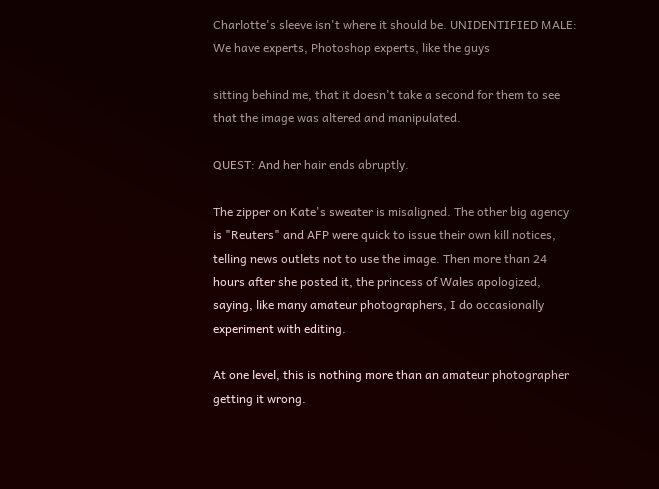Charlotte's sleeve isn't where it should be. UNIDENTIFIED MALE: We have experts, Photoshop experts, like the guys

sitting behind me, that it doesn't take a second for them to see that the image was altered and manipulated.

QUEST: And her hair ends abruptly.

The zipper on Kate's sweater is misaligned. The other big agency is "Reuters" and AFP were quick to issue their own kill notices, telling news outlets not to use the image. Then more than 24 hours after she posted it, the princess of Wales apologized, saying, like many amateur photographers, I do occasionally experiment with editing.

At one level, this is nothing more than an amateur photographer getting it wrong.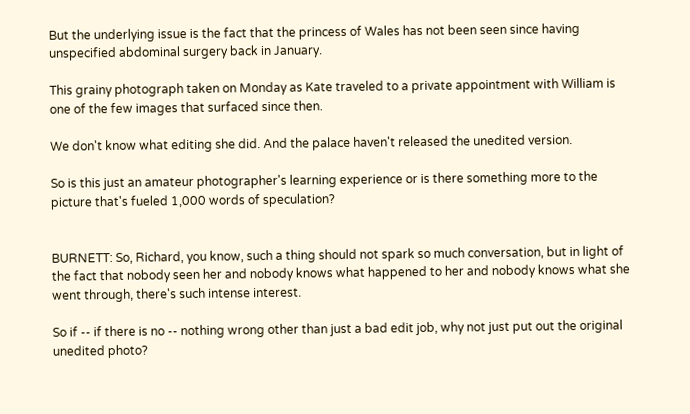But the underlying issue is the fact that the princess of Wales has not been seen since having unspecified abdominal surgery back in January.

This grainy photograph taken on Monday as Kate traveled to a private appointment with William is one of the few images that surfaced since then.

We don't know what editing she did. And the palace haven't released the unedited version.

So is this just an amateur photographer's learning experience or is there something more to the picture that's fueled 1,000 words of speculation?


BURNETT: So, Richard, you know, such a thing should not spark so much conversation, but in light of the fact that nobody seen her and nobody knows what happened to her and nobody knows what she went through, there's such intense interest.

So if -- if there is no -- nothing wrong other than just a bad edit job, why not just put out the original unedited photo?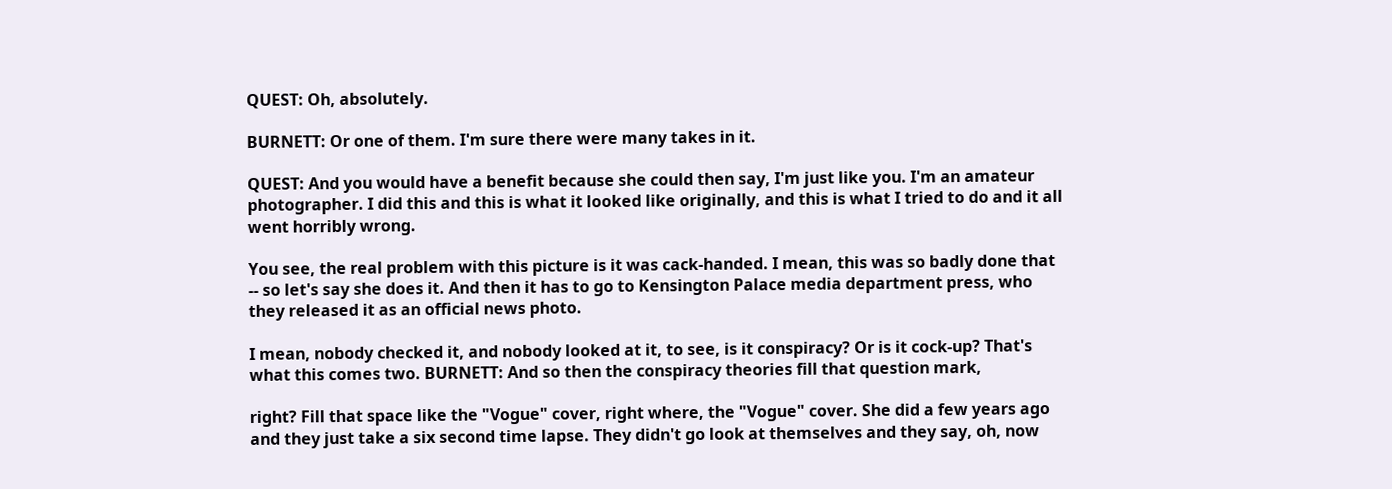QUEST: Oh, absolutely.

BURNETT: Or one of them. I'm sure there were many takes in it.

QUEST: And you would have a benefit because she could then say, I'm just like you. I'm an amateur photographer. I did this and this is what it looked like originally, and this is what I tried to do and it all went horribly wrong.

You see, the real problem with this picture is it was cack-handed. I mean, this was so badly done that -- so let's say she does it. And then it has to go to Kensington Palace media department press, who they released it as an official news photo.

I mean, nobody checked it, and nobody looked at it, to see, is it conspiracy? Or is it cock-up? That's what this comes two. BURNETT: And so then the conspiracy theories fill that question mark,

right? Fill that space like the "Vogue" cover, right where, the "Vogue" cover. She did a few years ago and they just take a six second time lapse. They didn't go look at themselves and they say, oh, now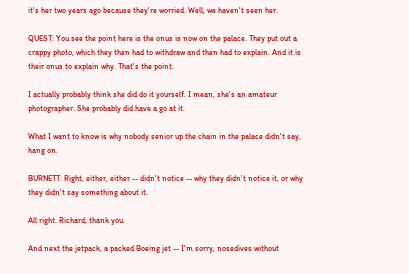it's her two years ago because they're worried. Well, we haven't seen her.

QUEST: You see the point here is the onus is now on the palace. They put out a crappy photo, which they then had to withdraw and then had to explain. And it is their onus to explain why. That's the point.

I actually probably think she did do it yourself. I mean, she's an amateur photographer. She probably did have a go at it.

What I want to know is why nobody senior up the chain in the palace didn't say, hang on.

BURNETT: Right, either, either -- didn't notice -- why they didn't notice it, or why they didn't say something about it.

All right. Richard, thank you.

And next the jetpack, a packed Boeing jet -- I'm sorry, nosedives without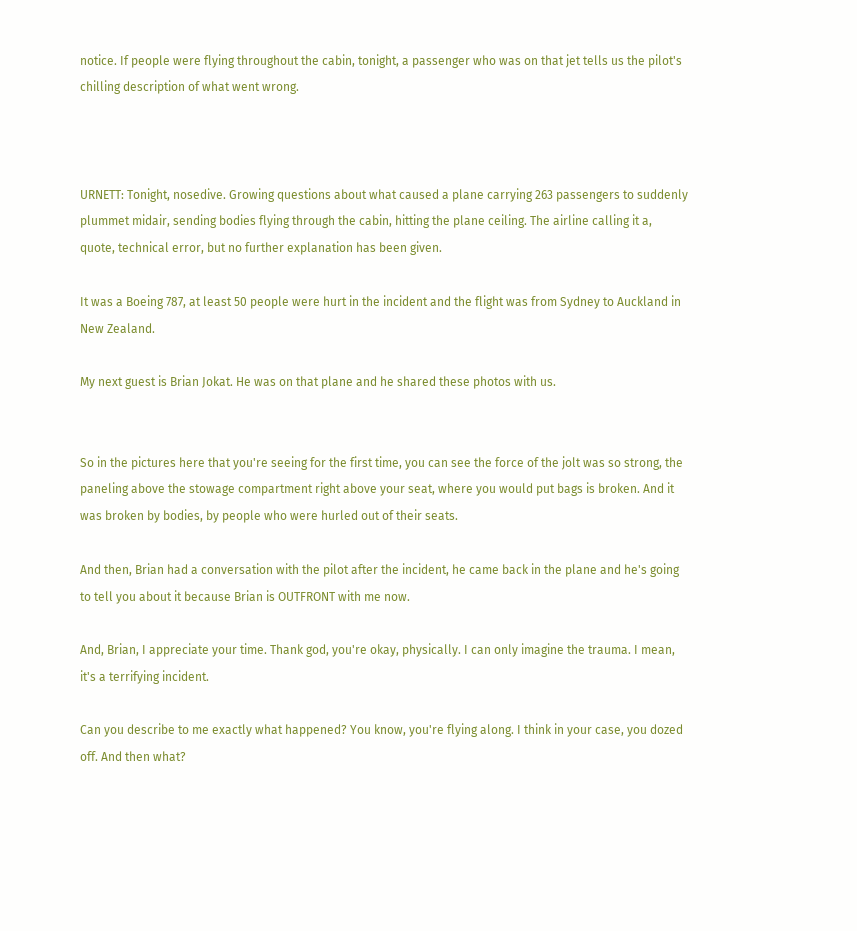notice. If people were flying throughout the cabin, tonight, a passenger who was on that jet tells us the pilot's chilling description of what went wrong.



URNETT: Tonight, nosedive. Growing questions about what caused a plane carrying 263 passengers to suddenly plummet midair, sending bodies flying through the cabin, hitting the plane ceiling. The airline calling it a, quote, technical error, but no further explanation has been given.

It was a Boeing 787, at least 50 people were hurt in the incident and the flight was from Sydney to Auckland in New Zealand.

My next guest is Brian Jokat. He was on that plane and he shared these photos with us.


So in the pictures here that you're seeing for the first time, you can see the force of the jolt was so strong, the paneling above the stowage compartment right above your seat, where you would put bags is broken. And it was broken by bodies, by people who were hurled out of their seats.

And then, Brian had a conversation with the pilot after the incident, he came back in the plane and he's going to tell you about it because Brian is OUTFRONT with me now.

And, Brian, I appreciate your time. Thank god, you're okay, physically. I can only imagine the trauma. I mean, it's a terrifying incident.

Can you describe to me exactly what happened? You know, you're flying along. I think in your case, you dozed off. And then what?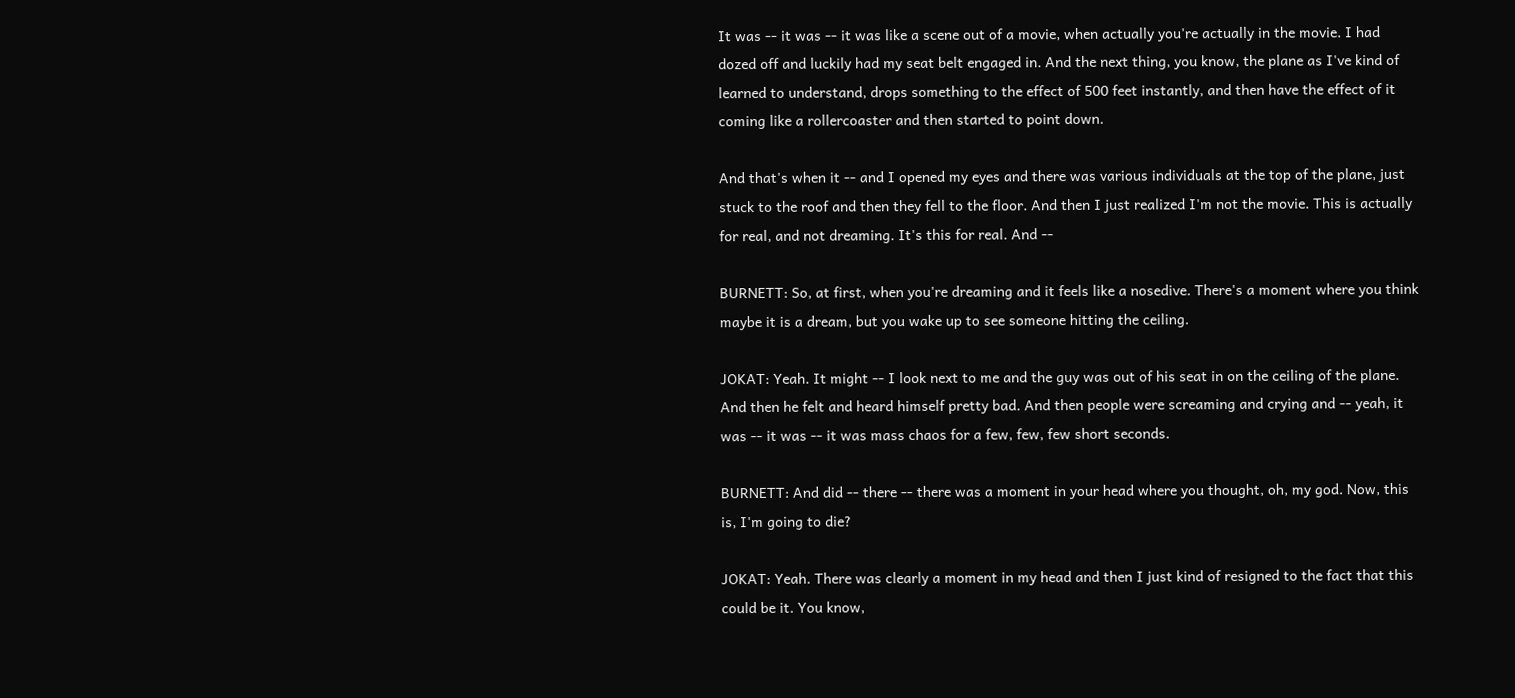It was -- it was -- it was like a scene out of a movie, when actually you're actually in the movie. I had dozed off and luckily had my seat belt engaged in. And the next thing, you know, the plane as I've kind of learned to understand, drops something to the effect of 500 feet instantly, and then have the effect of it coming like a rollercoaster and then started to point down.

And that's when it -- and I opened my eyes and there was various individuals at the top of the plane, just stuck to the roof and then they fell to the floor. And then I just realized I'm not the movie. This is actually for real, and not dreaming. It's this for real. And --

BURNETT: So, at first, when you're dreaming and it feels like a nosedive. There's a moment where you think maybe it is a dream, but you wake up to see someone hitting the ceiling.

JOKAT: Yeah. It might -- I look next to me and the guy was out of his seat in on the ceiling of the plane. And then he felt and heard himself pretty bad. And then people were screaming and crying and -- yeah, it was -- it was -- it was mass chaos for a few, few, few short seconds.

BURNETT: And did -- there -- there was a moment in your head where you thought, oh, my god. Now, this is, I'm going to die?

JOKAT: Yeah. There was clearly a moment in my head and then I just kind of resigned to the fact that this could be it. You know,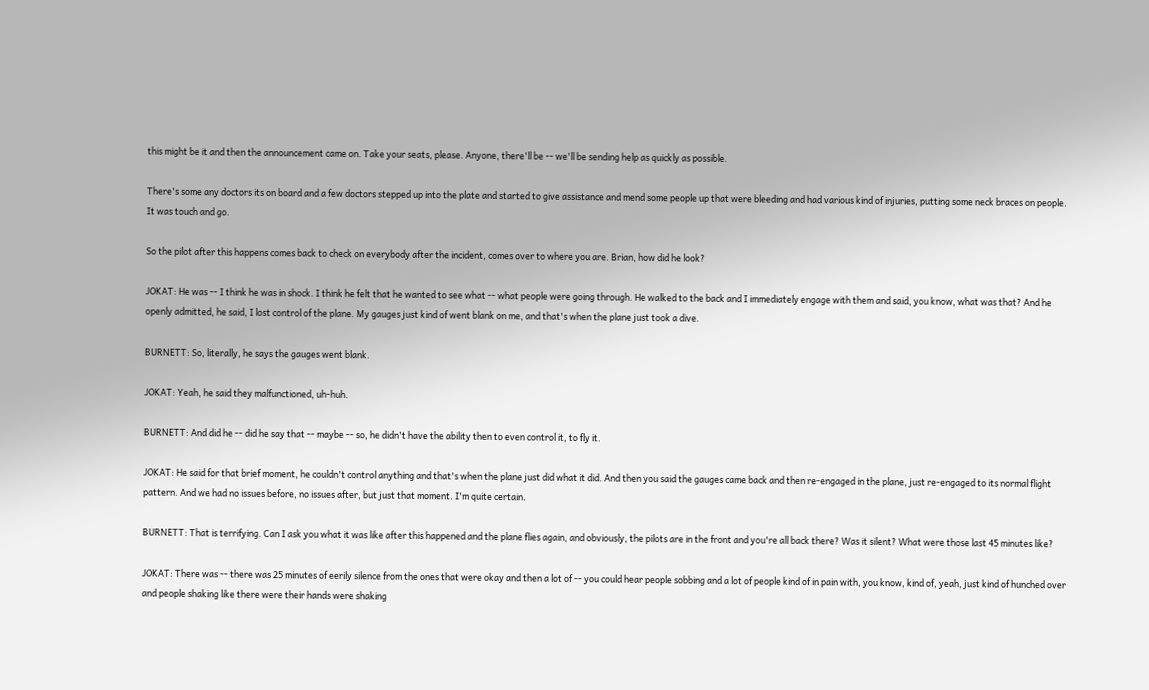this might be it and then the announcement came on. Take your seats, please. Anyone, there'll be -- we'll be sending help as quickly as possible.

There's some any doctors its on board and a few doctors stepped up into the plate and started to give assistance and mend some people up that were bleeding and had various kind of injuries, putting some neck braces on people. It was touch and go.

So the pilot after this happens comes back to check on everybody after the incident, comes over to where you are. Brian, how did he look?

JOKAT: He was -- I think he was in shock. I think he felt that he wanted to see what -- what people were going through. He walked to the back and I immediately engage with them and said, you know, what was that? And he openly admitted, he said, I lost control of the plane. My gauges just kind of went blank on me, and that's when the plane just took a dive.

BURNETT: So, literally, he says the gauges went blank.

JOKAT: Yeah, he said they malfunctioned, uh-huh.

BURNETT: And did he -- did he say that -- maybe -- so, he didn't have the ability then to even control it, to fly it.

JOKAT: He said for that brief moment, he couldn't control anything and that's when the plane just did what it did. And then you said the gauges came back and then re-engaged in the plane, just re-engaged to its normal flight pattern. And we had no issues before, no issues after, but just that moment. I'm quite certain.

BURNETT: That is terrifying. Can I ask you what it was like after this happened and the plane flies again, and obviously, the pilots are in the front and you're all back there? Was it silent? What were those last 45 minutes like?

JOKAT: There was -- there was 25 minutes of eerily silence from the ones that were okay and then a lot of -- you could hear people sobbing and a lot of people kind of in pain with, you know, kind of, yeah, just kind of hunched over and people shaking like there were their hands were shaking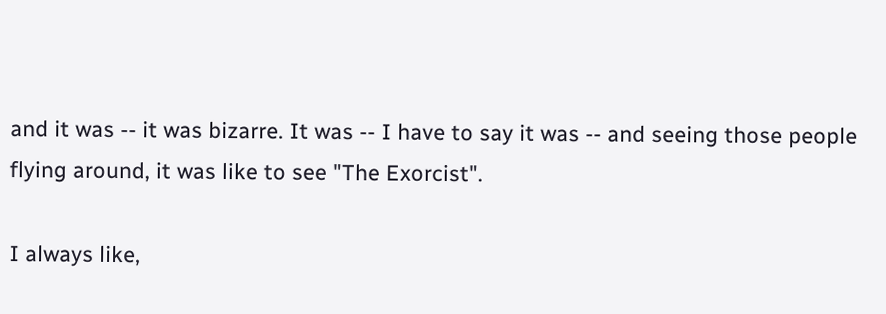and it was -- it was bizarre. It was -- I have to say it was -- and seeing those people flying around, it was like to see "The Exorcist".

I always like,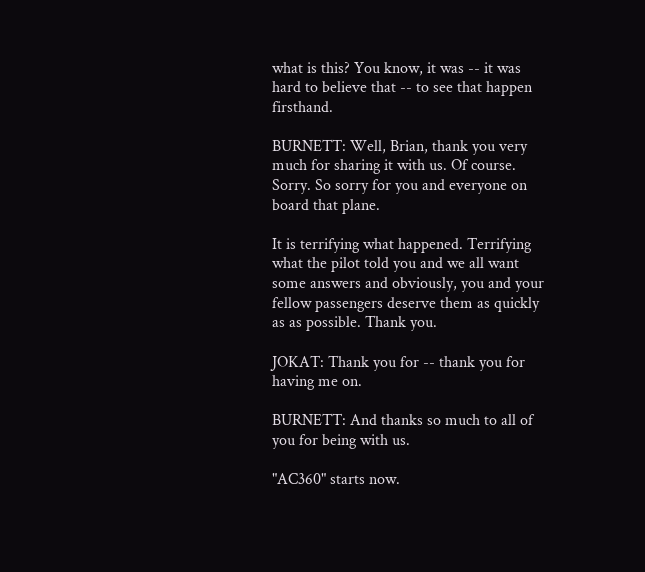what is this? You know, it was -- it was hard to believe that -- to see that happen firsthand.

BURNETT: Well, Brian, thank you very much for sharing it with us. Of course. Sorry. So sorry for you and everyone on board that plane.

It is terrifying what happened. Terrifying what the pilot told you and we all want some answers and obviously, you and your fellow passengers deserve them as quickly as as possible. Thank you.

JOKAT: Thank you for -- thank you for having me on.

BURNETT: And thanks so much to all of you for being with us.

"AC360" starts now.